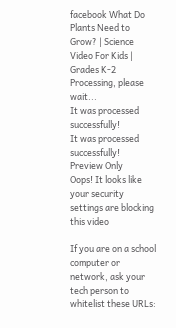facebook What Do Plants Need to Grow? | Science Video For Kids | Grades K-2
Processing, please wait...
It was processed successfully!
It was processed successfully!
Preview Only
Oops! It looks like your security settings are blocking this video

If you are on a school computer or network, ask your tech person to whitelist these URLs: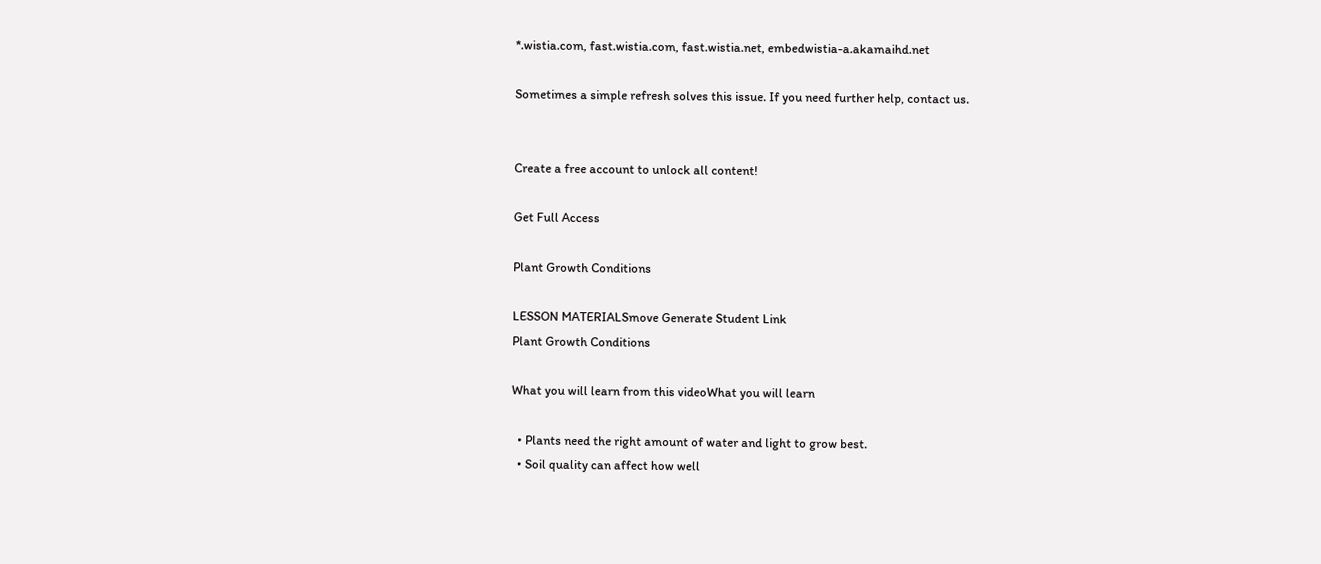*.wistia.com, fast.wistia.com, fast.wistia.net, embedwistia-a.akamaihd.net

Sometimes a simple refresh solves this issue. If you need further help, contact us.


Create a free account to unlock all content!

Get Full Access

Plant Growth Conditions

LESSON MATERIALSmove Generate Student Link
Plant Growth Conditions

What you will learn from this videoWhat you will learn

  • Plants need the right amount of water and light to grow best.
  • Soil quality can affect how well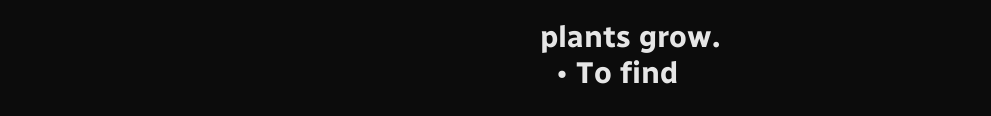plants grow.
  • To find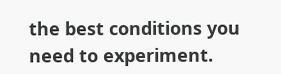the best conditions you need to experiment.